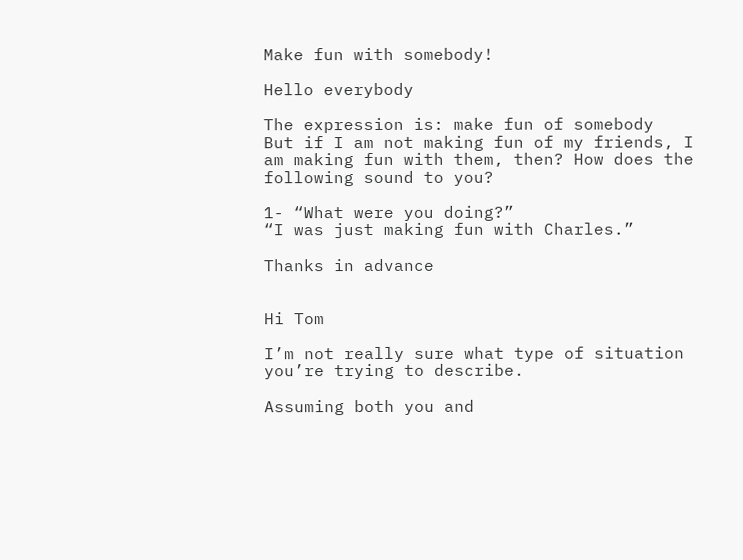Make fun with somebody!

Hello everybody

The expression is: make fun of somebody
But if I am not making fun of my friends, I am making fun with them, then? How does the following sound to you?

1- “What were you doing?”
“I was just making fun with Charles.”

Thanks in advance


Hi Tom

I’m not really sure what type of situation you’re trying to describe.

Assuming both you and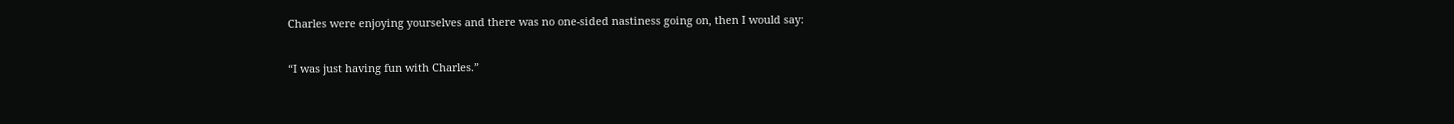Charles were enjoying yourselves and there was no one-sided nastiness going on, then I would say:

“I was just having fun with Charles.”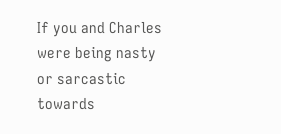If you and Charles were being nasty or sarcastic towards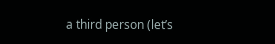a third person (let’s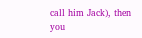call him Jack), then you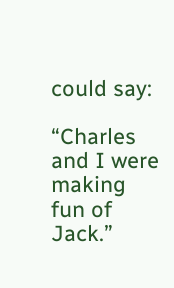could say:

“Charles and I were making fun of Jack.”